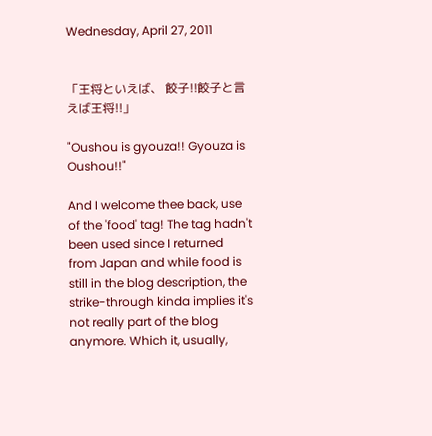Wednesday, April 27, 2011


「王将といえば、 餃子!!餃子と言えば王将!!」

"Oushou is gyouza!! Gyouza is Oushou!!"

And I welcome thee back, use of the 'food' tag! The tag hadn't been used since I returned from Japan and while food is still in the blog description, the strike-through kinda implies it's not really part of the blog anymore. Which it, usually,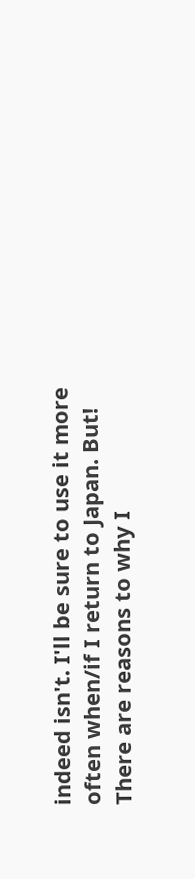indeed isn't. I'll be sure to use it more often when/if I return to Japan. But! There are reasons to why I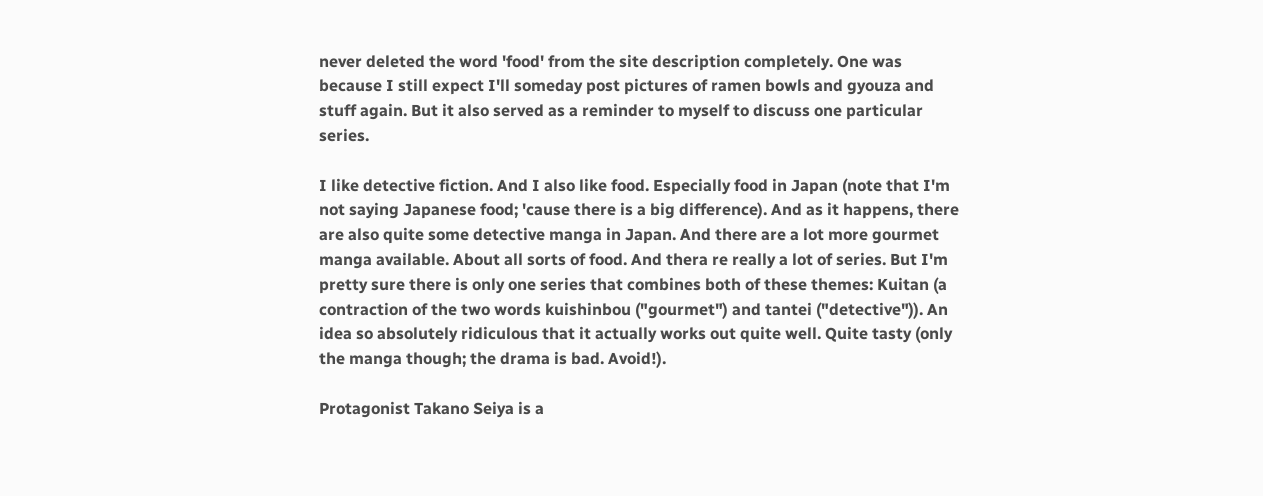never deleted the word 'food' from the site description completely. One was because I still expect I'll someday post pictures of ramen bowls and gyouza and stuff again. But it also served as a reminder to myself to discuss one particular series.

I like detective fiction. And I also like food. Especially food in Japan (note that I'm not saying Japanese food; 'cause there is a big difference). And as it happens, there are also quite some detective manga in Japan. And there are a lot more gourmet manga available. About all sorts of food. And thera re really a lot of series. But I'm pretty sure there is only one series that combines both of these themes: Kuitan (a contraction of the two words kuishinbou ("gourmet") and tantei ("detective")). An idea so absolutely ridiculous that it actually works out quite well. Quite tasty (only the manga though; the drama is bad. Avoid!).

Protagonist Takano Seiya is a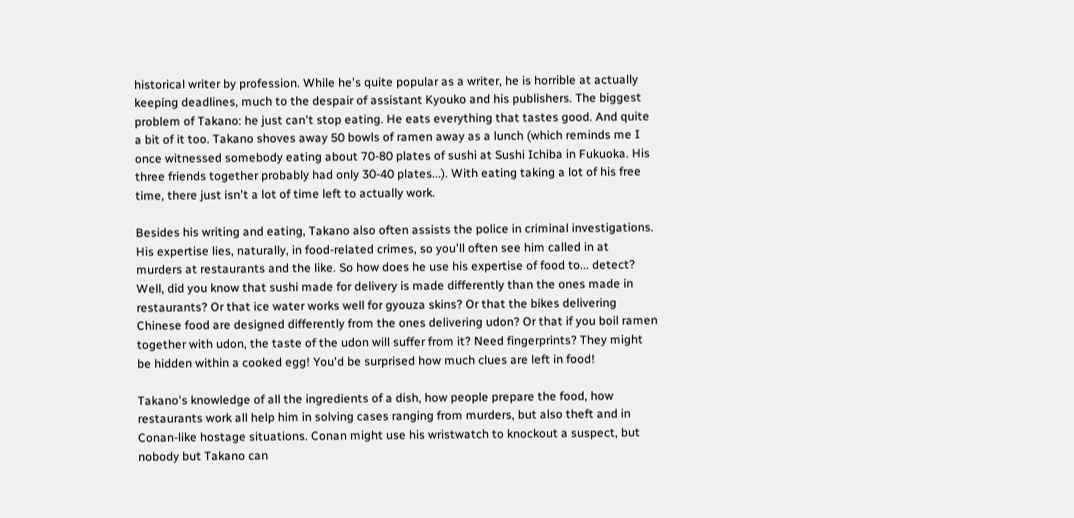historical writer by profession. While he's quite popular as a writer, he is horrible at actually keeping deadlines, much to the despair of assistant Kyouko and his publishers. The biggest problem of Takano: he just can't stop eating. He eats everything that tastes good. And quite a bit of it too. Takano shoves away 50 bowls of ramen away as a lunch (which reminds me I once witnessed somebody eating about 70-80 plates of sushi at Sushi Ichiba in Fukuoka. His three friends together probably had only 30-40 plates...). With eating taking a lot of his free time, there just isn't a lot of time left to actually work.

Besides his writing and eating, Takano also often assists the police in criminal investigations. His expertise lies, naturally, in food-related crimes, so you'll often see him called in at murders at restaurants and the like. So how does he use his expertise of food to... detect? Well, did you know that sushi made for delivery is made differently than the ones made in restaurants? Or that ice water works well for gyouza skins? Or that the bikes delivering Chinese food are designed differently from the ones delivering udon? Or that if you boil ramen together with udon, the taste of the udon will suffer from it? Need fingerprints? They might be hidden within a cooked egg! You'd be surprised how much clues are left in food!

Takano's knowledge of all the ingredients of a dish, how people prepare the food, how restaurants work all help him in solving cases ranging from murders, but also theft and in Conan-like hostage situations. Conan might use his wristwatch to knockout a suspect, but nobody but Takano can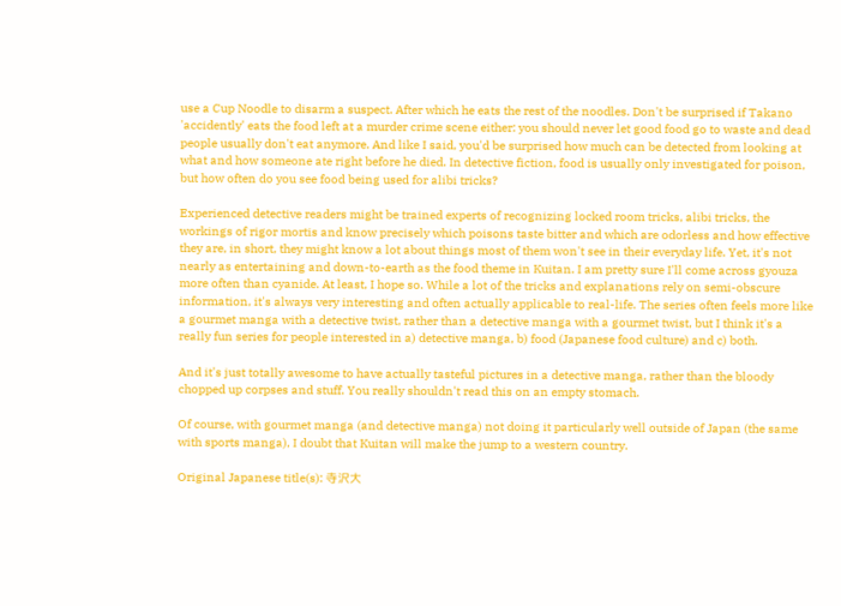use a Cup Noodle to disarm a suspect. After which he eats the rest of the noodles. Don't be surprised if Takano 'accidently' eats the food left at a murder crime scene either: you should never let good food go to waste and dead people usually don't eat anymore. And like I said, you'd be surprised how much can be detected from looking at what and how someone ate right before he died. In detective fiction, food is usually only investigated for poison, but how often do you see food being used for alibi tricks?

Experienced detective readers might be trained experts of recognizing locked room tricks, alibi tricks, the workings of rigor mortis and know precisely which poisons taste bitter and which are odorless and how effective they are, in short, they might know a lot about things most of them won't see in their everyday life. Yet, it's not nearly as entertaining and down-to-earth as the food theme in Kuitan. I am pretty sure I'll come across gyouza more often than cyanide. At least, I hope so. While a lot of the tricks and explanations rely on semi-obscure information, it's always very interesting and often actually applicable to real-life. The series often feels more like a gourmet manga with a detective twist, rather than a detective manga with a gourmet twist, but I think it's a really fun series for people interested in a) detective manga, b) food (Japanese food culture) and c) both.

And it's just totally awesome to have actually tasteful pictures in a detective manga, rather than the bloody chopped up corpses and stuff. You really shouldn't read this on an empty stomach.

Of course, with gourmet manga (and detective manga) not doing it particularly well outside of Japan (the same with sports manga), I doubt that Kuitan will make the jump to a western country.

Original Japanese title(s): 寺沢大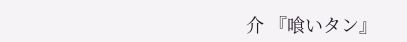介 『喰いタン』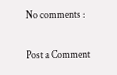No comments :

Post a Comment